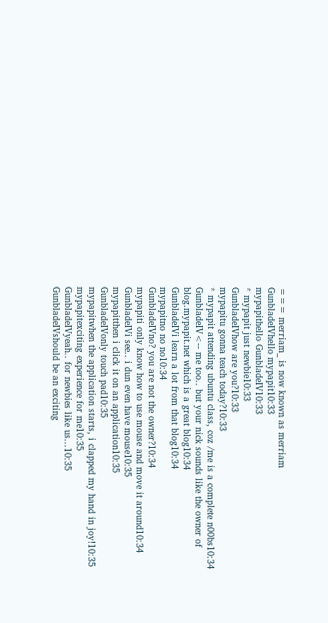=== merriam_ is now known as merriam
GunbladeIVhello mypapit10:33
mypapithello GunbladeIV10:33
* mypapit just newbie10:33
GunbladeIVhow are you?10:33
mypapitu gonna teach today?10:33
* mypapit attending ubuntu class, coz /me is a complete n00bs10:34
GunbladeIV<-- me too.. but your nick sounds like the owner of blog.mypapit.net which is a great blog10:34
GunbladeIVi learn a lot from that blog10:34
mypapitno no no10:34
GunbladeIVno? you are not the owner?10:34
mypapiti only know how to use mouse and move it around10:34
GunbladeIVi see.. i dun even have mouse10:35
mypapitthen i click it on an application10:35
GunbladeIVonly touch pad10:35
mypapitwhen the application starts, i clapped my hand in joy!10:35
mypapitexciting experience for me10:35
GunbladeIVyeah.. for newbies like us...10:35
GunbladeIVshould be an exciting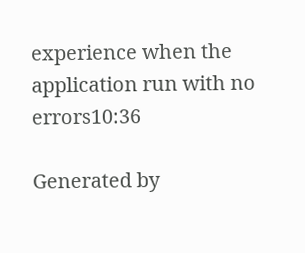experience when the application run with no errors10:36

Generated by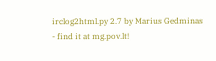irclog2html.py 2.7 by Marius Gedminas - find it at mg.pov.lt!